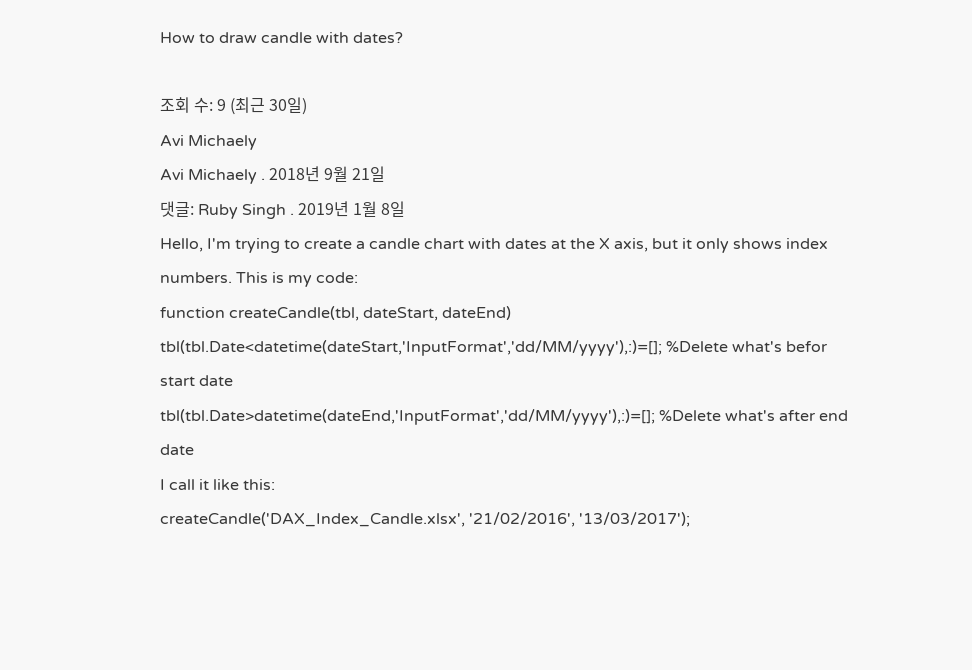How to draw candle with dates?

조회 수: 9 (최근 30일)
Avi Michaely
Avi Michaely . 2018년 9월 21일
댓글: Ruby Singh . 2019년 1월 8일
Hello, I'm trying to create a candle chart with dates at the X axis, but it only shows index numbers. This is my code:
function createCandle(tbl, dateStart, dateEnd)
tbl(tbl.Date<datetime(dateStart,'InputFormat','dd/MM/yyyy'),:)=[]; %Delete what's befor start date
tbl(tbl.Date>datetime(dateEnd,'InputFormat','dd/MM/yyyy'),:)=[]; %Delete what's after end date
I call it like this:
createCandle('DAX_Index_Candle.xlsx', '21/02/2016', '13/03/2017');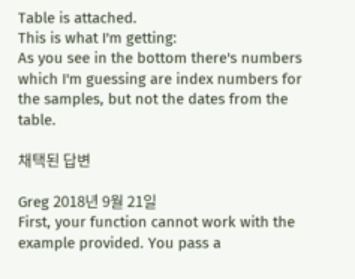Table is attached.
This is what I'm getting:
As you see in the bottom there's numbers which I'm guessing are index numbers for the samples, but not the dates from the table.

채택된 답변

Greg 2018년 9월 21일
First, your function cannot work with the example provided. You pass a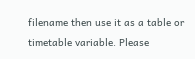filename then use it as a table or timetable variable. Please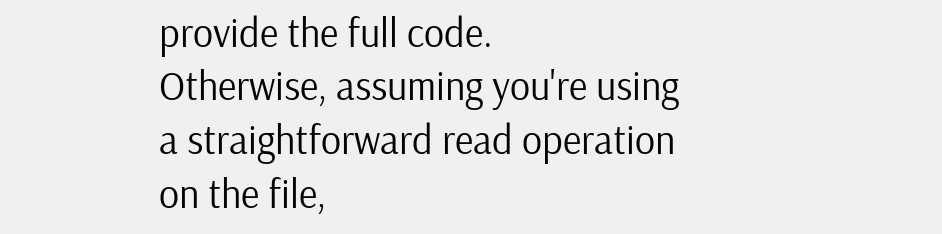provide the full code.
Otherwise, assuming you're using a straightforward read operation on the file,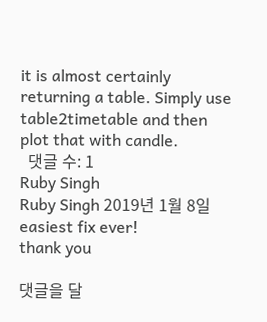it is almost certainly returning a table. Simply use table2timetable and then plot that with candle.
  댓글 수: 1
Ruby Singh
Ruby Singh 2019년 1월 8일
easiest fix ever!
thank you

댓글을 달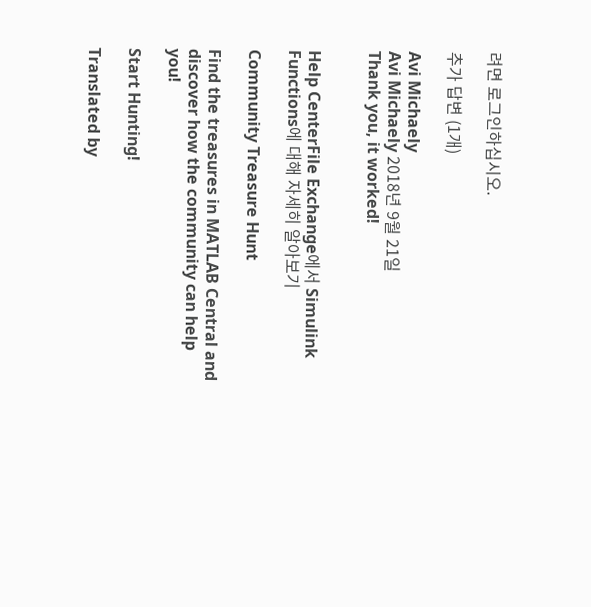려면 로그인하십시오.

추가 답변 (1개)

Avi Michaely
Avi Michaely 2018년 9월 21일
Thank you, it worked!


Help CenterFile Exchange에서 Simulink Functions에 대해 자세히 알아보기

Community Treasure Hunt

Find the treasures in MATLAB Central and discover how the community can help you!

Start Hunting!

Translated by